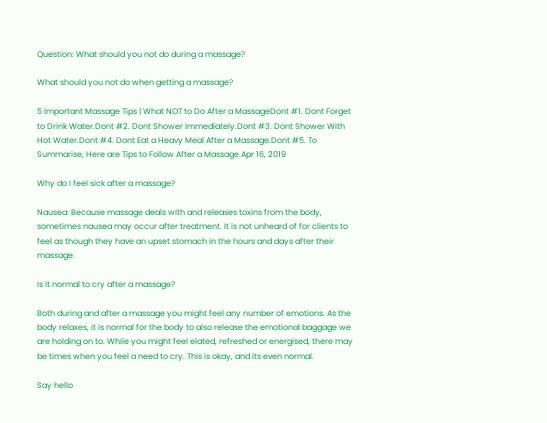Question: What should you not do during a massage?

What should you not do when getting a massage?

5 Important Massage Tips | What NOT to Do After a MassageDont #1. Dont Forget to Drink Water.Dont #2. Dont Shower Immediately.Dont #3. Dont Shower With Hot Water.Dont #4. Dont Eat a Heavy Meal After a Massage.Dont #5. To Summarise, Here are Tips to Follow After a Massage.Apr 16, 2019

Why do I feel sick after a massage?

Nausea: Because massage deals with and releases toxins from the body, sometimes nausea may occur after treatment. It is not unheard of for clients to feel as though they have an upset stomach in the hours and days after their massage.

Is it normal to cry after a massage?

Both during and after a massage you might feel any number of emotions. As the body relaxes, it is normal for the body to also release the emotional baggage we are holding on to. While you might feel elated, refreshed or energised, there may be times when you feel a need to cry. This is okay, and its even normal.

Say hello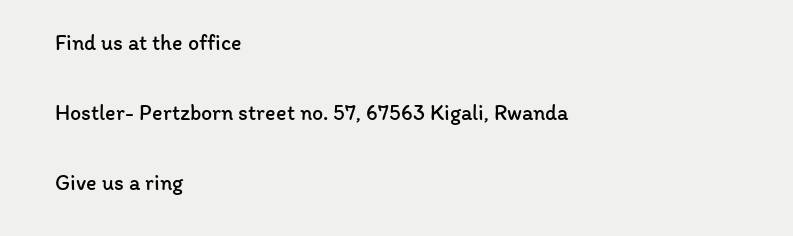Find us at the office

Hostler- Pertzborn street no. 57, 67563 Kigali, Rwanda

Give us a ring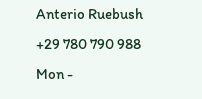Anterio Ruebush
+29 780 790 988
Mon -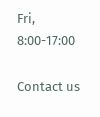Fri, 8:00-17:00

Contact us